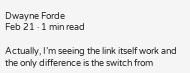Dwayne Forde
Feb 21 · 1 min read

Actually, I’m seeing the link itself work and the only difference is the switch from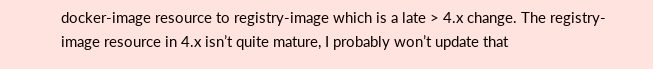docker-image resource to registry-image which is a late > 4.x change. The registry-image resource in 4.x isn’t quite mature, I probably won’t update that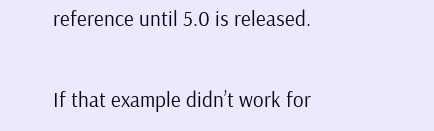reference until 5.0 is released.

If that example didn’t work for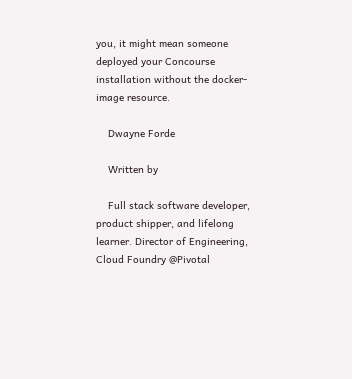you, it might mean someone deployed your Concourse installation without the docker-image resource.

    Dwayne Forde

    Written by

    Full stack software developer, product shipper, and lifelong learner. Director of Engineering, Cloud Foundry @Pivotal